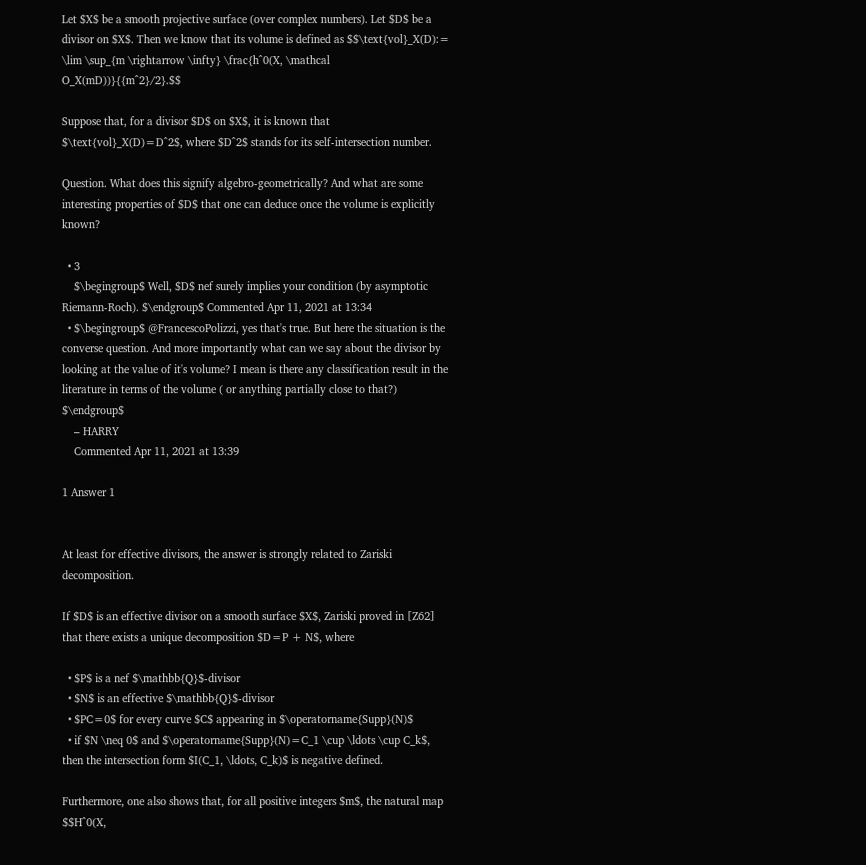Let $X$ be a smooth projective surface (over complex numbers). Let $D$ be a divisor on $X$. Then we know that its volume is defined as $$\text{vol}_X(D):= \lim \sup_{m \rightarrow \infty} \frac{h^0(X, \mathcal O_X(mD))}{{m^2}/2}.$$

Suppose that, for a divisor $D$ on $X$, it is known that $\text{vol}_X(D)=D^2$, where $D^2$ stands for its self-intersection number.

Question. What does this signify algebro-geometrically? And what are some interesting properties of $D$ that one can deduce once the volume is explicitly known?

  • 3
    $\begingroup$ Well, $D$ nef surely implies your condition (by asymptotic Riemann-Roch). $\endgroup$ Commented Apr 11, 2021 at 13:34
  • $\begingroup$ @FrancescoPolizzi, yes that's true. But here the situation is the converse question. And more importantly what can we say about the divisor by looking at the value of it's volume? I mean is there any classification result in the literature in terms of the volume ( or anything partially close to that?) $\endgroup$
    – HARRY
    Commented Apr 11, 2021 at 13:39

1 Answer 1


At least for effective divisors, the answer is strongly related to Zariski decomposition.

If $D$ is an effective divisor on a smooth surface $X$, Zariski proved in [Z62] that there exists a unique decomposition $D=P + N$, where

  • $P$ is a nef $\mathbb{Q}$-divisor
  • $N$ is an effective $\mathbb{Q}$-divisor
  • $PC=0$ for every curve $C$ appearing in $\operatorname{Supp}(N)$
  • if $N \neq 0$ and $\operatorname{Supp}(N)=C_1 \cup \ldots \cup C_k$, then the intersection form $I(C_1, \ldots, C_k)$ is negative defined.

Furthermore, one also shows that, for all positive integers $m$, the natural map $$H^0(X,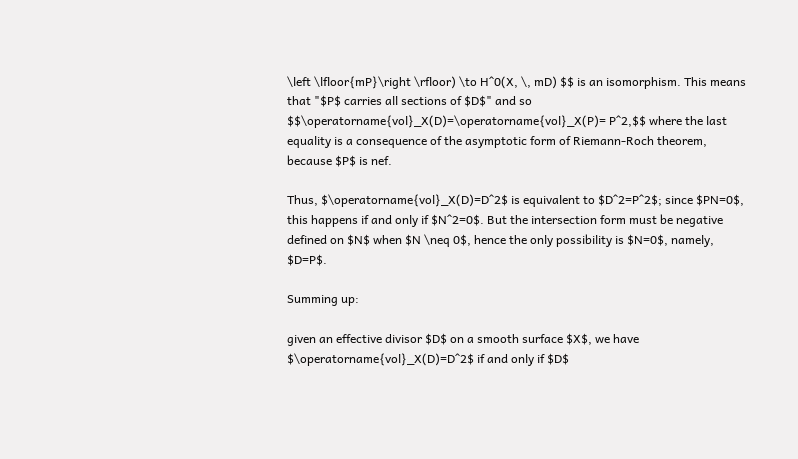\left \lfloor{mP}\right \rfloor) \to H^0(X, \, mD) $$ is an isomorphism. This means that "$P$ carries all sections of $D$" and so $$\operatorname{vol}_X(D)=\operatorname{vol}_X(P)= P^2,$$ where the last equality is a consequence of the asymptotic form of Riemann-Roch theorem, because $P$ is nef.

Thus, $\operatorname{vol}_X(D)=D^2$ is equivalent to $D^2=P^2$; since $PN=0$, this happens if and only if $N^2=0$. But the intersection form must be negative defined on $N$ when $N \neq 0$, hence the only possibility is $N=0$, namely, $D=P$.

Summing up:

given an effective divisor $D$ on a smooth surface $X$, we have $\operatorname{vol}_X(D)=D^2$ if and only if $D$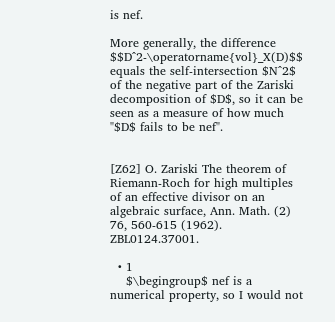is nef.

More generally, the difference $$D^2-\operatorname{vol}_X(D)$$ equals the self-intersection $N^2$ of the negative part of the Zariski decomposition of $D$, so it can be seen as a measure of how much "$D$ fails to be nef".


[Z62] O. Zariski The theorem of Riemann-Roch for high multiples of an effective divisor on an algebraic surface, Ann. Math. (2) 76, 560-615 (1962). ZBL0124.37001.

  • 1
    $\begingroup$ nef is a numerical property, so I would not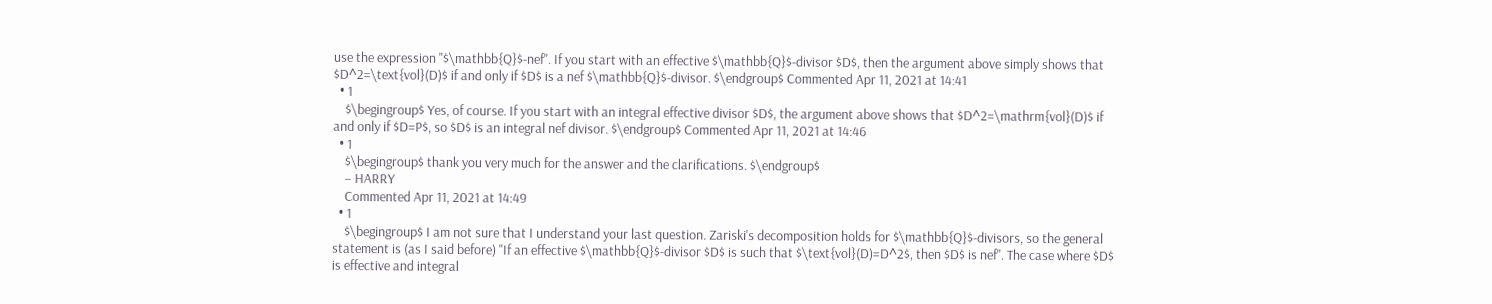use the expression "$\mathbb{Q}$-nef". If you start with an effective $\mathbb{Q}$-divisor $D$, then the argument above simply shows that $D^2=\text{vol}(D)$ if and only if $D$ is a nef $\mathbb{Q}$-divisor. $\endgroup$ Commented Apr 11, 2021 at 14:41
  • 1
    $\begingroup$ Yes, of course. If you start with an integral effective divisor $D$, the argument above shows that $D^2=\mathrm{vol}(D)$ if and only if $D=P$, so $D$ is an integral nef divisor. $\endgroup$ Commented Apr 11, 2021 at 14:46
  • 1
    $\begingroup$ thank you very much for the answer and the clarifications. $\endgroup$
    – HARRY
    Commented Apr 11, 2021 at 14:49
  • 1
    $\begingroup$ I am not sure that I understand your last question. Zariski's decomposition holds for $\mathbb{Q}$-divisors, so the general statement is (as I said before) "If an effective $\mathbb{Q}$-divisor $D$ is such that $\text{vol}(D)=D^2$, then $D$ is nef". The case where $D$ is effective and integral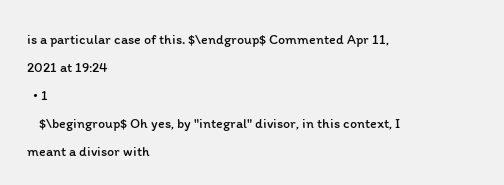is a particular case of this. $\endgroup$ Commented Apr 11, 2021 at 19:24
  • 1
    $\begingroup$ Oh yes, by "integral" divisor, in this context, I meant a divisor with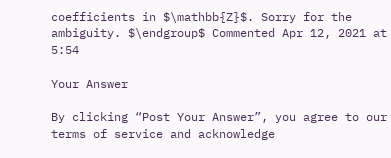coefficients in $\mathbb{Z}$. Sorry for the ambiguity. $\endgroup$ Commented Apr 12, 2021 at 5:54

Your Answer

By clicking “Post Your Answer”, you agree to our terms of service and acknowledge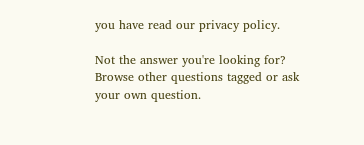you have read our privacy policy.

Not the answer you're looking for? Browse other questions tagged or ask your own question.